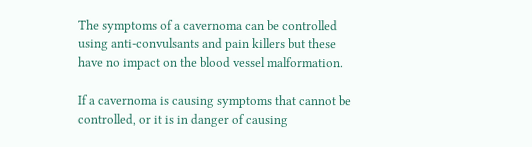The symptoms of a cavernoma can be controlled using anti-convulsants and pain killers but these have no impact on the blood vessel malformation.

If a cavernoma is causing symptoms that cannot be controlled, or it is in danger of causing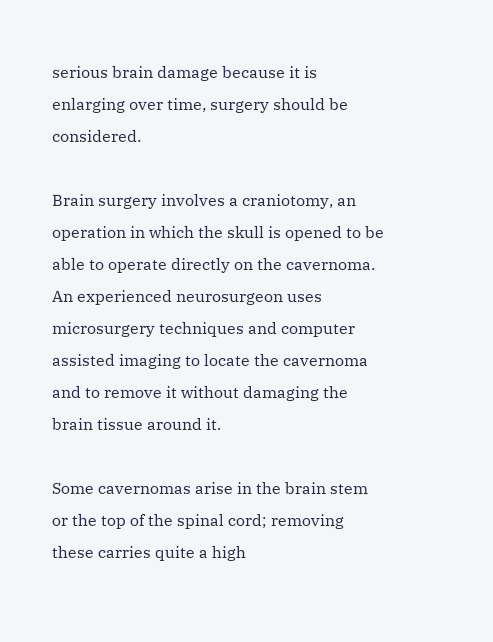serious brain damage because it is enlarging over time, surgery should be considered.

Brain surgery involves a craniotomy, an operation in which the skull is opened to be able to operate directly on the cavernoma. An experienced neurosurgeon uses microsurgery techniques and computer assisted imaging to locate the cavernoma and to remove it without damaging the brain tissue around it.

Some cavernomas arise in the brain stem or the top of the spinal cord; removing these carries quite a high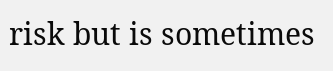risk but is sometimes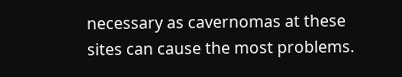necessary as cavernomas at these sites can cause the most problems.